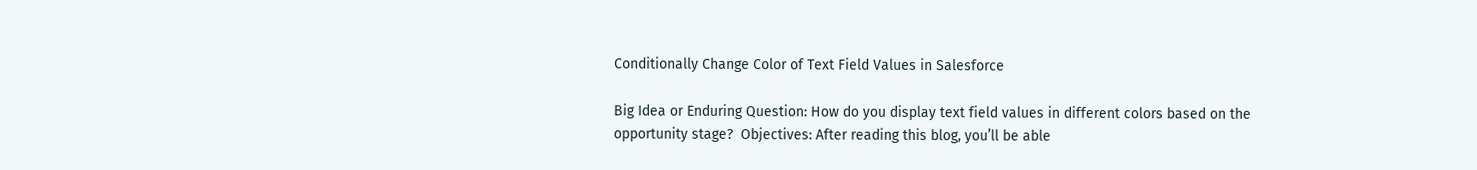Conditionally Change Color of Text Field Values in Salesforce

Big Idea or Enduring Question: How do you display text field values in different colors based on the opportunity stage?  Objectives: After reading this blog, you’ll be able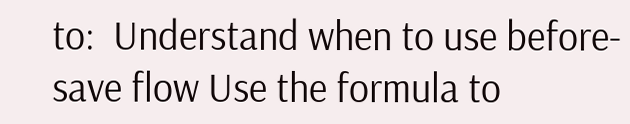to:  Understand when to use before-save flow Use the formula to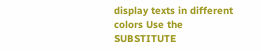display texts in different colors Use the SUBSTITUTE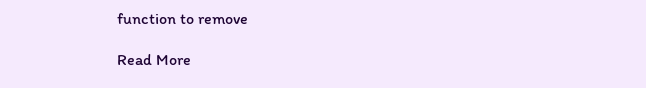function to remove

Read More